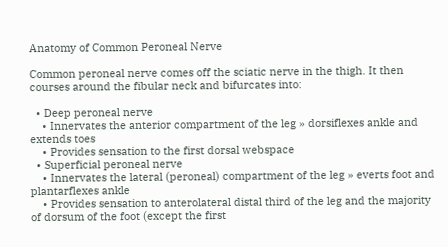Anatomy of Common Peroneal Nerve

Common peroneal nerve comes off the sciatic nerve in the thigh. It then courses around the fibular neck and bifurcates into:

  • Deep peroneal nerve
    • Innervates the anterior compartment of the leg » dorsiflexes ankle and extends toes
    • Provides sensation to the first dorsal webspace
  • Superficial peroneal nerve
    • Innervates the lateral (peroneal) compartment of the leg » everts foot and plantarflexes ankle
    • Provides sensation to anterolateral distal third of the leg and the majority of dorsum of the foot (except the first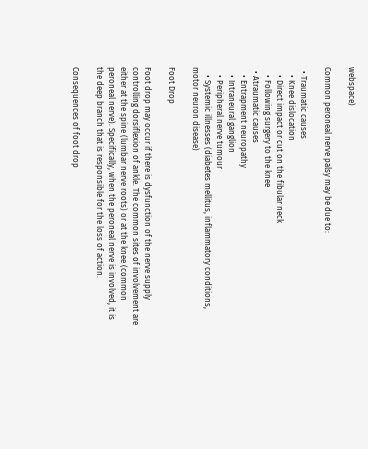webspace)

Common peroneal nerve palsy may be due to:

  • Traumatic causes
    • Knee dislocation
    • Direct impact or cut on the fibular neck
    • Following surgery to the knee
  • Atraumatic causes
    • Entrapment neuropathy
    • Intraneural ganglion
    • Peripheral nerve tumour
    • Systemic illnesses (diabetes mellitus, inflammatory conditions, motor neuron disease)

Foot Drop

Foot drop may occur if there is dysfunction of the nerve supply controlling dorsiflexion of ankle. The common sites of involvement are either at the spine (lumbar nerve roots) or at the knee (common peroneal nerve). Specifically, when the peroneal nerve is involved, it is the deep branch that is responsible for the loss of action.

Consequences of foot drop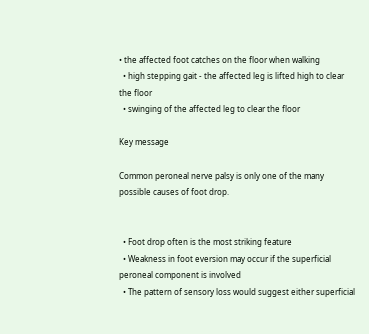• the affected foot catches on the floor when walking
  • high stepping gait - the affected leg is lifted high to clear the floor
  • swinging of the affected leg to clear the floor

Key message

Common peroneal nerve palsy is only one of the many possible causes of foot drop.


  • Foot drop often is the most striking feature
  • Weakness in foot eversion may occur if the superficial peroneal component is involved
  • The pattern of sensory loss would suggest either superficial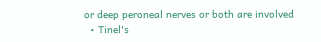or deep peroneal nerves or both are involved
  • Tinel's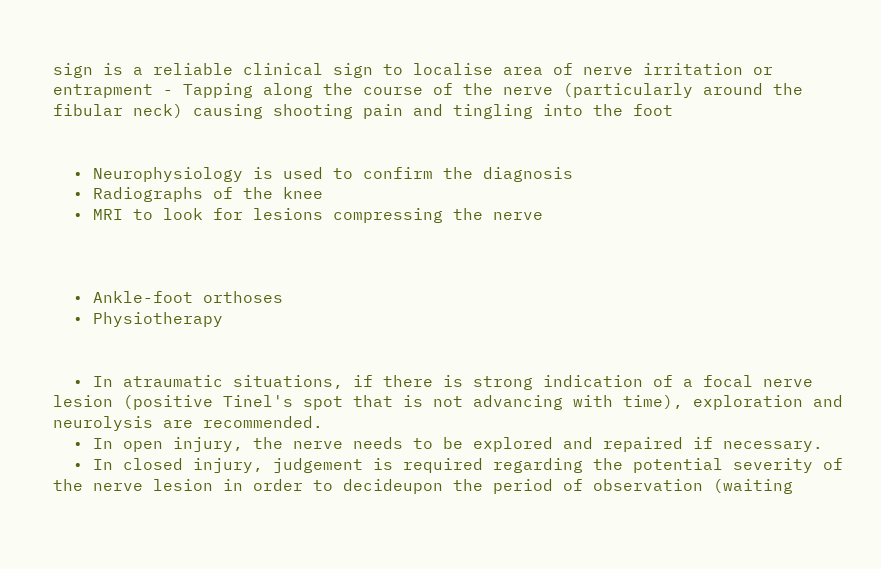sign is a reliable clinical sign to localise area of nerve irritation or entrapment - Tapping along the course of the nerve (particularly around the fibular neck) causing shooting pain and tingling into the foot


  • Neurophysiology is used to confirm the diagnosis
  • Radiographs of the knee
  • MRI to look for lesions compressing the nerve



  • Ankle-foot orthoses
  • Physiotherapy


  • In atraumatic situations, if there is strong indication of a focal nerve lesion (positive Tinel's spot that is not advancing with time), exploration and neurolysis are recommended.
  • In open injury, the nerve needs to be explored and repaired if necessary.
  • In closed injury, judgement is required regarding the potential severity of the nerve lesion in order to decideupon the period of observation (waiting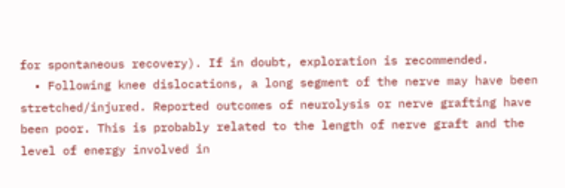for spontaneous recovery). If in doubt, exploration is recommended.
  • Following knee dislocations, a long segment of the nerve may have been stretched/injured. Reported outcomes of neurolysis or nerve grafting have been poor. This is probably related to the length of nerve graft and the level of energy involved in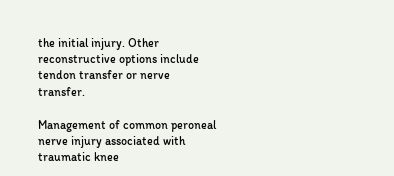the initial injury. Other reconstructive options include tendon transfer or nerve transfer.

Management of common peroneal nerve injury associated with traumatic knee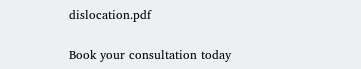dislocation.pdf

Book your consultation today